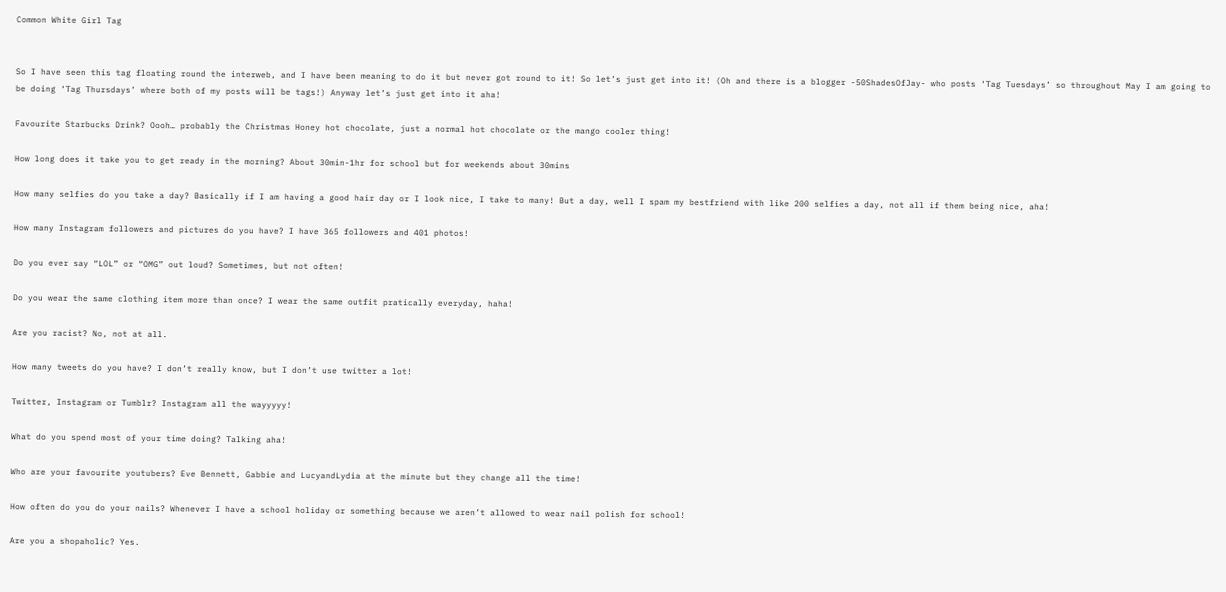Common White Girl Tag


So I have seen this tag floating round the interweb, and I have been meaning to do it but never got round to it! So let’s just get into it! (Oh and there is a blogger -50ShadesOfJay- who posts ‘Tag Tuesdays’ so throughout May I am going to be doing ‘Tag Thursdays’ where both of my posts will be tags!) Anyway let’s just get into it aha!

Favourite Starbucks Drink? Oooh… probably the Christmas Honey hot chocolate, just a normal hot chocolate or the mango cooler thing!

How long does it take you to get ready in the morning? About 30min-1hr for school but for weekends about 30mins

How many selfies do you take a day? Basically if I am having a good hair day or I look nice, I take to many! But a day, well I spam my bestfriend with like 200 selfies a day, not all if them being nice, aha!

How many Instagram followers and pictures do you have? I have 365 followers and 401 photos!

Do you ever say “LOL” or “OMG” out loud? Sometimes, but not often!

Do you wear the same clothing item more than once? I wear the same outfit pratically everyday, haha!

Are you racist? No, not at all.

How many tweets do you have? I don’t really know, but I don’t use twitter a lot!

Twitter, Instagram or Tumblr? Instagram all the wayyyyy!

What do you spend most of your time doing? Talking aha!

Who are your favourite youtubers? Eve Bennett, Gabbie and LucyandLydia at the minute but they change all the time!

How often do you do your nails? Whenever I have a school holiday or something because we aren’t allowed to wear nail polish for school!

Are you a shopaholic? Yes.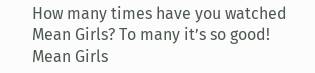How many times have you watched Mean Girls? To many it’s so good! Mean Girls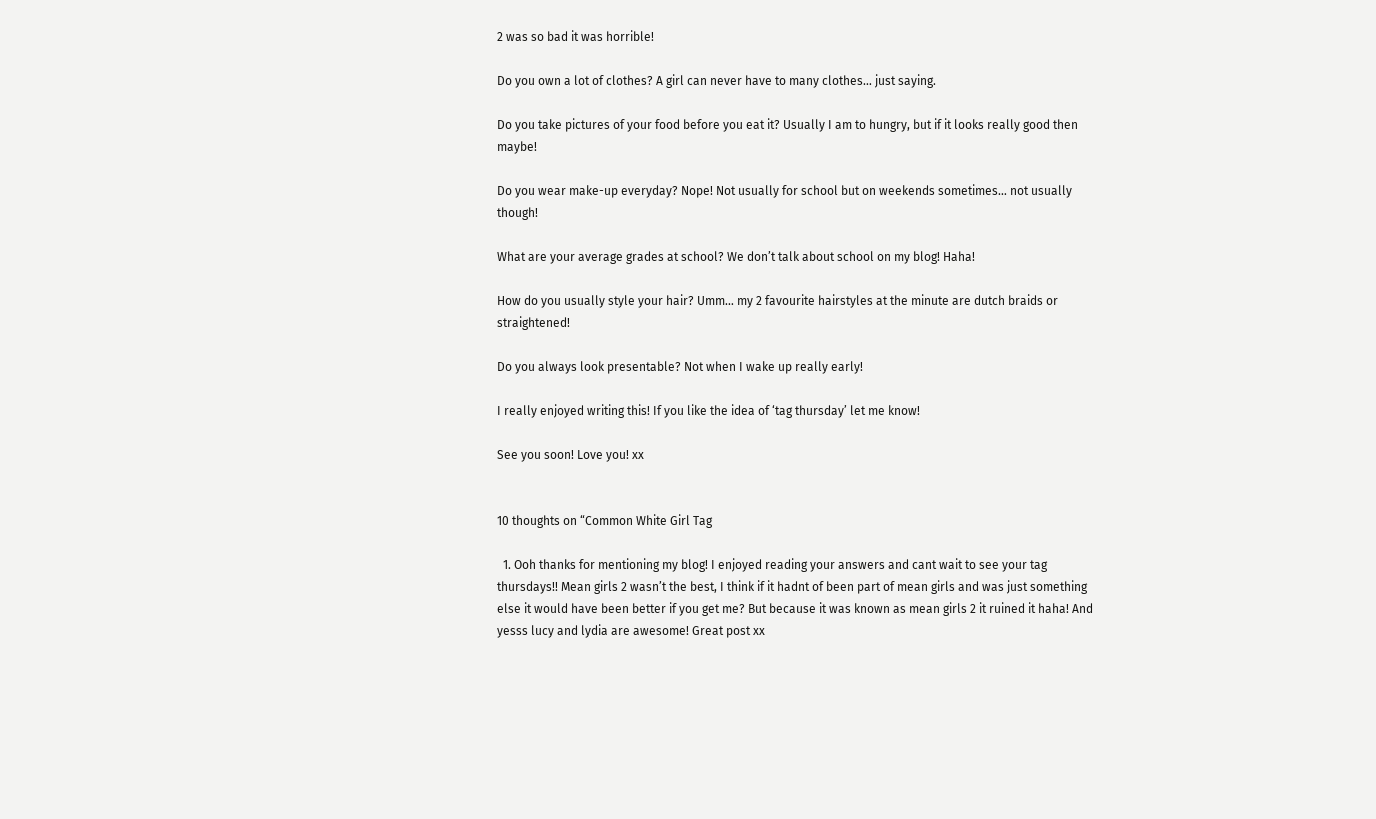2 was so bad it was horrible!

Do you own a lot of clothes? A girl can never have to many clothes… just saying.

Do you take pictures of your food before you eat it? Usually I am to hungry, but if it looks really good then maybe!

Do you wear make-up everyday? Nope! Not usually for school but on weekends sometimes… not usually though!

What are your average grades at school? We don’t talk about school on my blog! Haha!

How do you usually style your hair? Umm… my 2 favourite hairstyles at the minute are dutch braids or straightened!

Do you always look presentable? Not when I wake up really early!

I really enjoyed writing this! If you like the idea of ‘tag thursday’ let me know!

See you soon! Love you! xx


10 thoughts on “Common White Girl Tag

  1. Ooh thanks for mentioning my blog! I enjoyed reading your answers and cant wait to see your tag thursdays!! Mean girls 2 wasn’t the best, I think if it hadnt of been part of mean girls and was just something else it would have been better if you get me? But because it was known as mean girls 2 it ruined it haha! And yesss lucy and lydia are awesome! Great post xx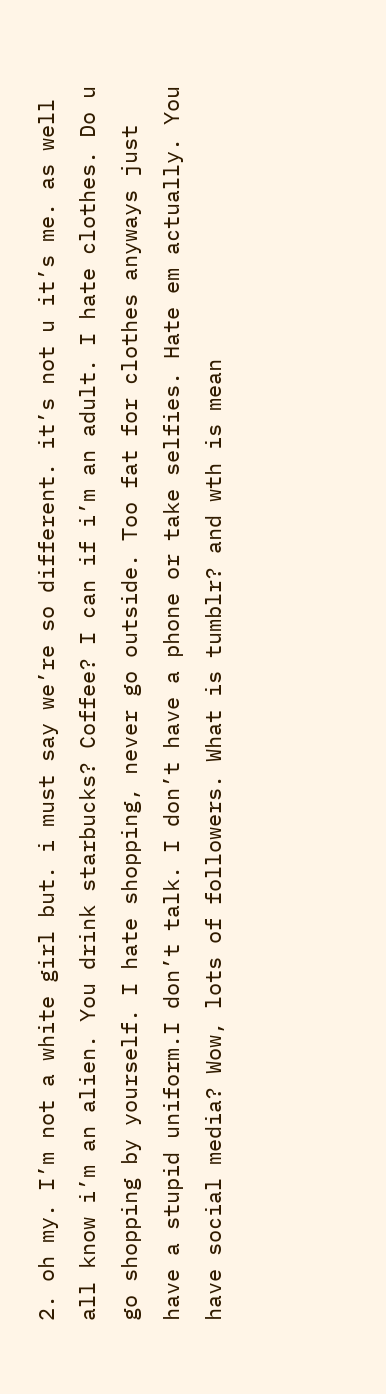2. oh my. I’m not a white girl but. i must say we’re so different. it’s not u it’s me. as well all know i’m an alien. You drink starbucks? Coffee? I can if i’m an adult. I hate clothes. Do u go shopping by yourself. I hate shopping, never go outside. Too fat for clothes anyways just have a stupid uniform.I don’t talk. I don’t have a phone or take selfies. Hate em actually. You have social media? Wow, lots of followers. What is tumblr? and wth is mean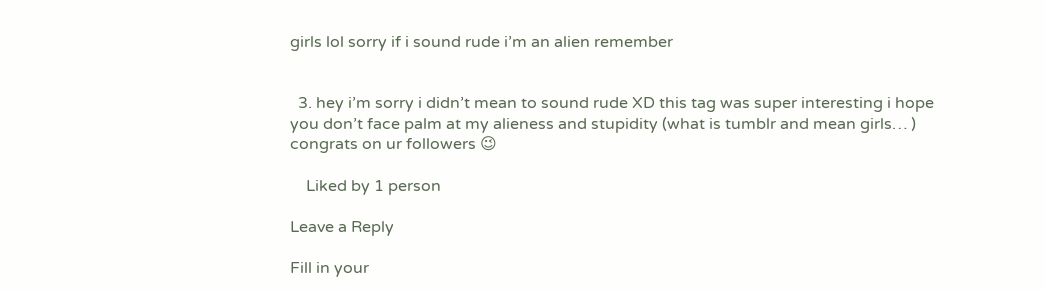girls lol sorry if i sound rude i’m an alien remember


  3. hey i’m sorry i didn’t mean to sound rude XD this tag was super interesting i hope you don’t face palm at my alieness and stupidity (what is tumblr and mean girls… ) congrats on ur followers 😉

    Liked by 1 person

Leave a Reply

Fill in your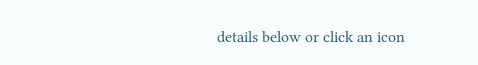details below or click an icon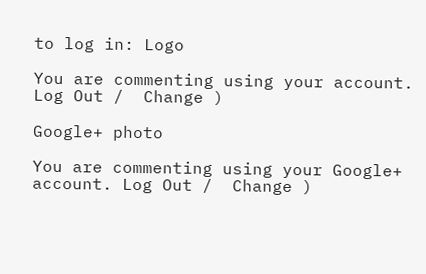to log in: Logo

You are commenting using your account. Log Out /  Change )

Google+ photo

You are commenting using your Google+ account. Log Out /  Change )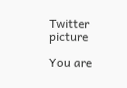Twitter picture

You are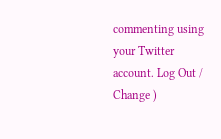commenting using your Twitter account. Log Out /  Change )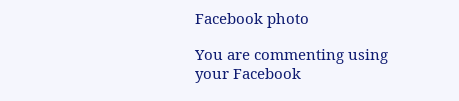Facebook photo

You are commenting using your Facebook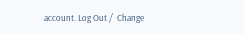account. Log Out /  Change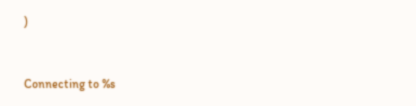)


Connecting to %s